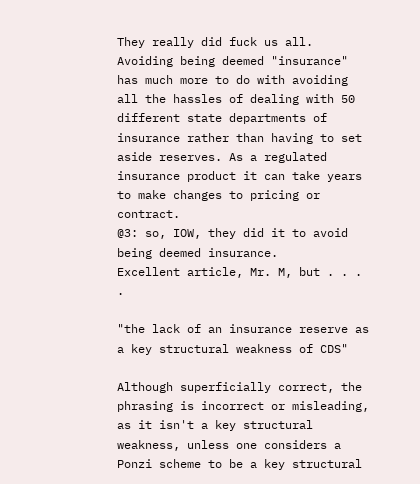They really did fuck us all.
Avoiding being deemed "insurance" has much more to do with avoiding all the hassles of dealing with 50 different state departments of insurance rather than having to set aside reserves. As a regulated insurance product it can take years to make changes to pricing or contract.
@3: so, IOW, they did it to avoid being deemed insurance.
Excellent article, Mr. M, but . . . .

"the lack of an insurance reserve as a key structural weakness of CDS"

Although superficially correct, the phrasing is incorrect or misleading, as it isn't a key structural weakness, unless one considers a Ponzi scheme to be a key structural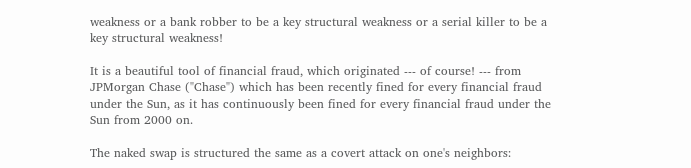weakness or a bank robber to be a key structural weakness or a serial killer to be a key structural weakness!

It is a beautiful tool of financial fraud, which originated --- of course! --- from JPMorgan Chase ("Chase") which has been recently fined for every financial fraud under the Sun, as it has continuously been fined for every financial fraud under the Sun from 2000 on.

The naked swap is structured the same as a covert attack on one's neighbors: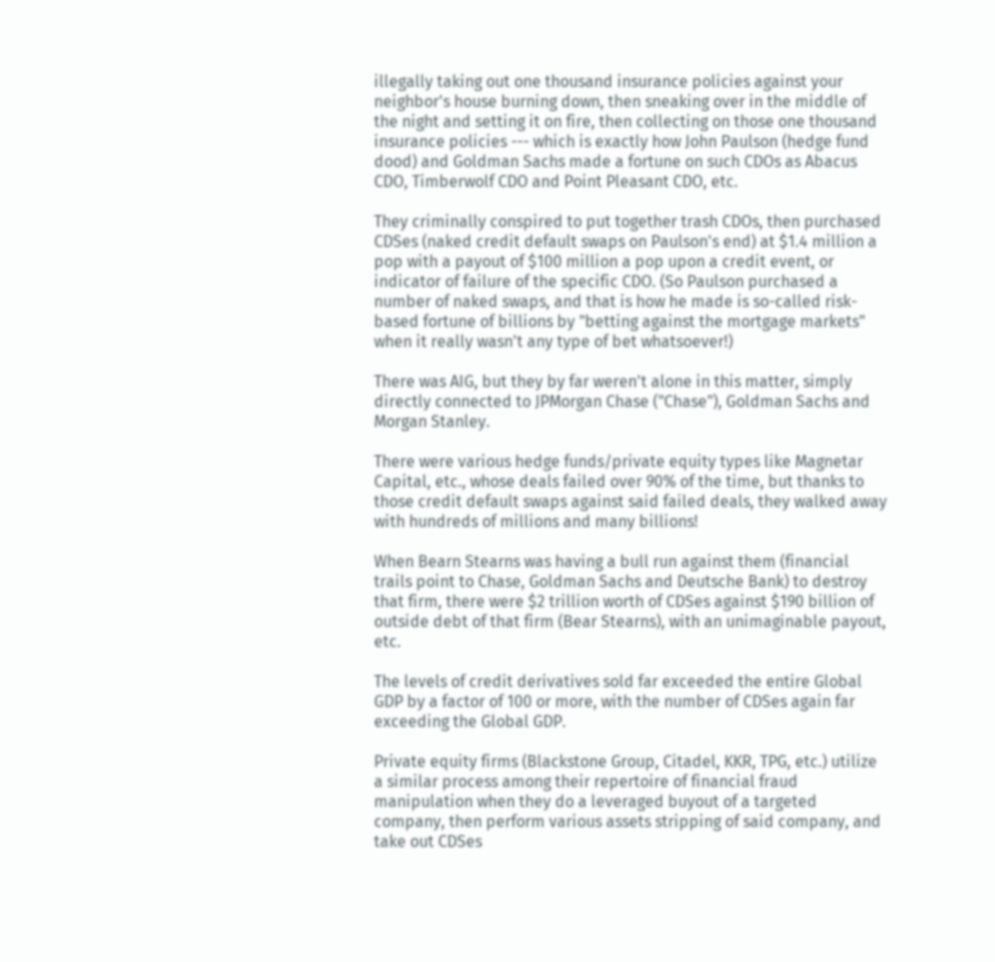illegally taking out one thousand insurance policies against your neighbor's house burning down, then sneaking over in the middle of the night and setting it on fire, then collecting on those one thousand insurance policies --- which is exactly how John Paulson (hedge fund dood) and Goldman Sachs made a fortune on such CDOs as Abacus CDO, Timberwolf CDO and Point Pleasant CDO, etc.

They criminally conspired to put together trash CDOs, then purchased CDSes (naked credit default swaps on Paulson's end) at $1.4 million a pop with a payout of $100 million a pop upon a credit event, or indicator of failure of the specific CDO. (So Paulson purchased a number of naked swaps, and that is how he made is so-called risk-based fortune of billions by "betting against the mortgage markets" when it really wasn't any type of bet whatsoever!)

There was AIG, but they by far weren't alone in this matter, simply directly connected to JPMorgan Chase ("Chase"), Goldman Sachs and Morgan Stanley.

There were various hedge funds/private equity types like Magnetar Capital, etc., whose deals failed over 90% of the time, but thanks to those credit default swaps against said failed deals, they walked away with hundreds of millions and many billions!

When Bearn Stearns was having a bull run against them (financial trails point to Chase, Goldman Sachs and Deutsche Bank) to destroy that firm, there were $2 trillion worth of CDSes against $190 billion of outside debt of that firm (Bear Stearns), with an unimaginable payout, etc.

The levels of credit derivatives sold far exceeded the entire Global GDP by a factor of 100 or more, with the number of CDSes again far exceeding the Global GDP.

Private equity firms (Blackstone Group, Citadel, KKR, TPG, etc.) utilize a similar process among their repertoire of financial fraud manipulation when they do a leveraged buyout of a targeted company, then perform various assets stripping of said company, and take out CDSes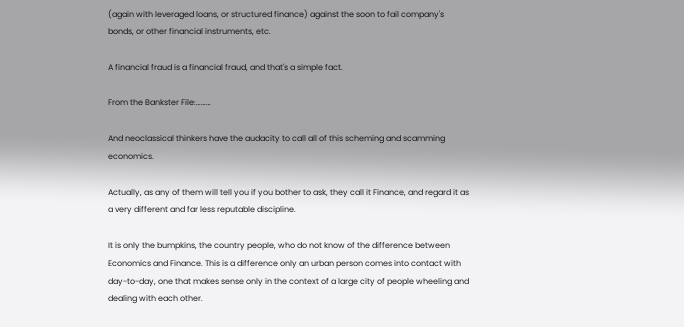(again with leveraged loans, or structured finance) against the soon to fail company's bonds, or other financial instruments, etc.

A financial fraud is a financial fraud, and that's a simple fact.

From the Bankster File:………

And neoclassical thinkers have the audacity to call all of this scheming and scamming economics.

Actually, as any of them will tell you if you bother to ask, they call it Finance, and regard it as a very different and far less reputable discipline.

It is only the bumpkins, the country people, who do not know of the difference between Economics and Finance. This is a difference only an urban person comes into contact with day-to-day, one that makes sense only in the context of a large city of people wheeling and dealing with each other.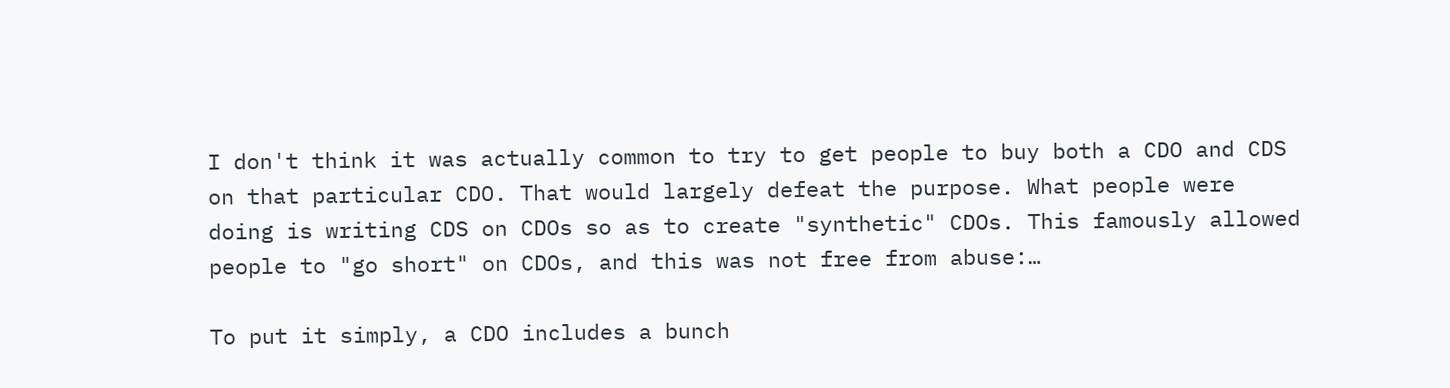I don't think it was actually common to try to get people to buy both a CDO and CDS on that particular CDO. That would largely defeat the purpose. What people were doing is writing CDS on CDOs so as to create "synthetic" CDOs. This famously allowed people to "go short" on CDOs, and this was not free from abuse:…

To put it simply, a CDO includes a bunch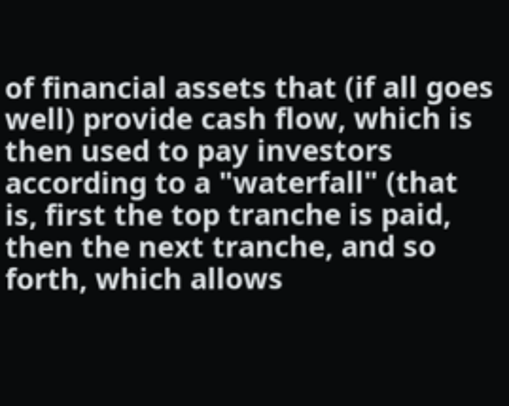of financial assets that (if all goes well) provide cash flow, which is then used to pay investors according to a "waterfall" (that is, first the top tranche is paid, then the next tranche, and so forth, which allows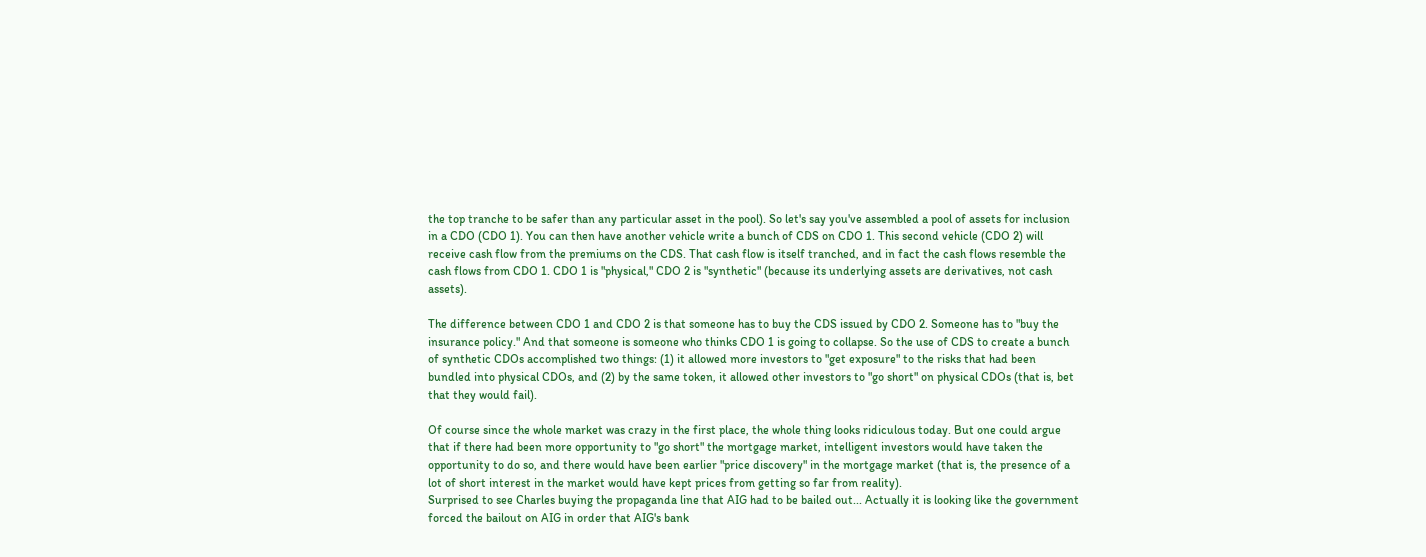the top tranche to be safer than any particular asset in the pool). So let's say you've assembled a pool of assets for inclusion in a CDO (CDO 1). You can then have another vehicle write a bunch of CDS on CDO 1. This second vehicle (CDO 2) will receive cash flow from the premiums on the CDS. That cash flow is itself tranched, and in fact the cash flows resemble the cash flows from CDO 1. CDO 1 is "physical," CDO 2 is "synthetic" (because its underlying assets are derivatives, not cash assets).

The difference between CDO 1 and CDO 2 is that someone has to buy the CDS issued by CDO 2. Someone has to "buy the insurance policy." And that someone is someone who thinks CDO 1 is going to collapse. So the use of CDS to create a bunch of synthetic CDOs accomplished two things: (1) it allowed more investors to "get exposure" to the risks that had been bundled into physical CDOs, and (2) by the same token, it allowed other investors to "go short" on physical CDOs (that is, bet that they would fail).

Of course since the whole market was crazy in the first place, the whole thing looks ridiculous today. But one could argue that if there had been more opportunity to "go short" the mortgage market, intelligent investors would have taken the opportunity to do so, and there would have been earlier "price discovery" in the mortgage market (that is, the presence of a lot of short interest in the market would have kept prices from getting so far from reality).
Surprised to see Charles buying the propaganda line that AIG had to be bailed out... Actually it is looking like the government forced the bailout on AIG in order that AIG's bank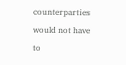counterparties would not have to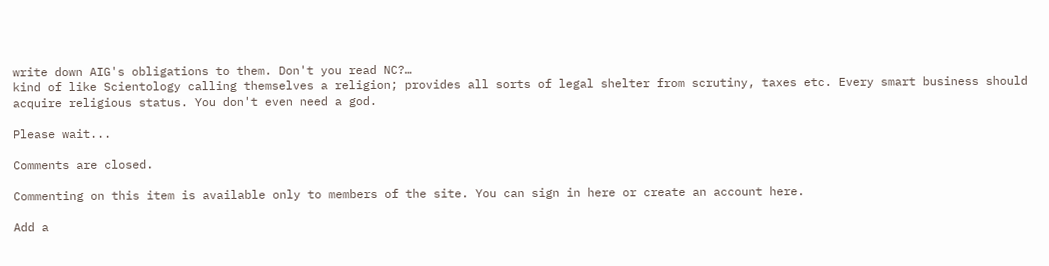write down AIG's obligations to them. Don't you read NC?…
kind of like Scientology calling themselves a religion; provides all sorts of legal shelter from scrutiny, taxes etc. Every smart business should acquire religious status. You don't even need a god.

Please wait...

Comments are closed.

Commenting on this item is available only to members of the site. You can sign in here or create an account here.

Add a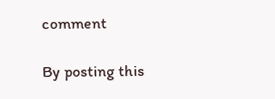comment

By posting this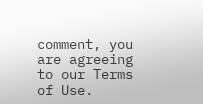comment, you are agreeing to our Terms of Use.